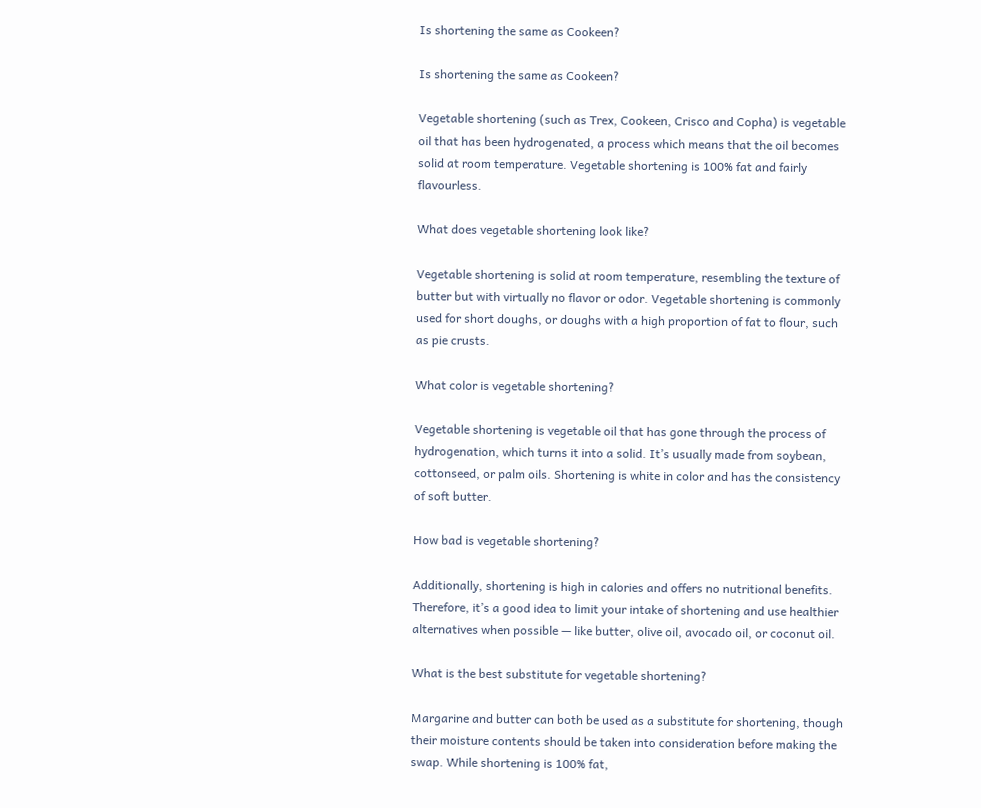Is shortening the same as Cookeen?

Is shortening the same as Cookeen?

Vegetable shortening (such as Trex, Cookeen, Crisco and Copha) is vegetable oil that has been hydrogenated, a process which means that the oil becomes solid at room temperature. Vegetable shortening is 100% fat and fairly flavourless.

What does vegetable shortening look like?

Vegetable shortening is solid at room temperature, resembling the texture of butter but with virtually no flavor or odor. Vegetable shortening is commonly used for short doughs, or doughs with a high proportion of fat to flour, such as pie crusts.

What color is vegetable shortening?

Vegetable shortening is vegetable oil that has gone through the process of hydrogenation, which turns it into a solid. It’s usually made from soybean, cottonseed, or palm oils. Shortening is white in color and has the consistency of soft butter.

How bad is vegetable shortening?

Additionally, shortening is high in calories and offers no nutritional benefits. Therefore, it’s a good idea to limit your intake of shortening and use healthier alternatives when possible — like butter, olive oil, avocado oil, or coconut oil.

What is the best substitute for vegetable shortening?

Margarine and butter can both be used as a substitute for shortening, though their moisture contents should be taken into consideration before making the swap. While shortening is 100% fat,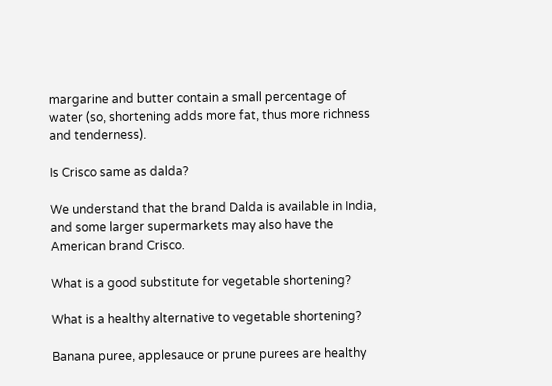margarine and butter contain a small percentage of water (so, shortening adds more fat, thus more richness and tenderness).

Is Crisco same as dalda?

We understand that the brand Dalda is available in India, and some larger supermarkets may also have the American brand Crisco.

What is a good substitute for vegetable shortening?

What is a healthy alternative to vegetable shortening?

Banana puree, applesauce or prune purees are healthy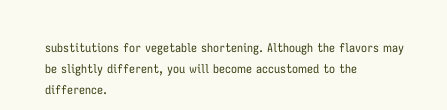substitutions for vegetable shortening. Although the flavors may be slightly different, you will become accustomed to the difference.